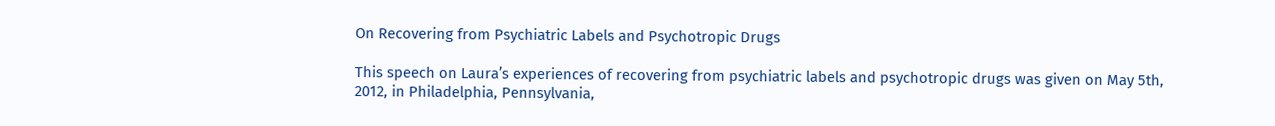On Recovering from Psychiatric Labels and Psychotropic Drugs

This speech on Laura’s experiences of recovering from psychiatric labels and psychotropic drugs was given on May 5th, 2012, in Philadelphia, Pennsylvania,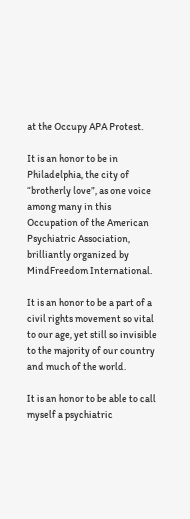at the Occupy APA Protest.

It is an honor to be in Philadelphia, the city of “brotherly love”, as one voice among many in this Occupation of the American Psychiatric Association, brilliantly organized by MindFreedom International.

It is an honor to be a part of a civil rights movement so vital to our age, yet still so invisible to the majority of our country and much of the world.

It is an honor to be able to call myself a psychiatric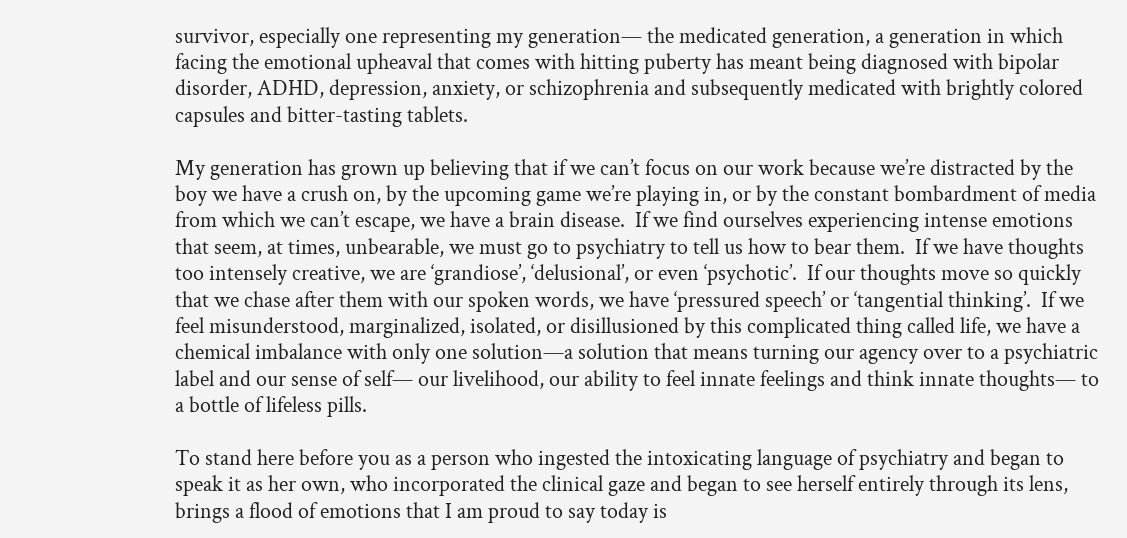survivor, especially one representing my generation— the medicated generation, a generation in which facing the emotional upheaval that comes with hitting puberty has meant being diagnosed with bipolar disorder, ADHD, depression, anxiety, or schizophrenia and subsequently medicated with brightly colored capsules and bitter-tasting tablets.

My generation has grown up believing that if we can’t focus on our work because we’re distracted by the boy we have a crush on, by the upcoming game we’re playing in, or by the constant bombardment of media from which we can’t escape, we have a brain disease.  If we find ourselves experiencing intense emotions that seem, at times, unbearable, we must go to psychiatry to tell us how to bear them.  If we have thoughts too intensely creative, we are ‘grandiose’, ‘delusional’, or even ‘psychotic’.  If our thoughts move so quickly that we chase after them with our spoken words, we have ‘pressured speech’ or ‘tangential thinking’.  If we feel misunderstood, marginalized, isolated, or disillusioned by this complicated thing called life, we have a chemical imbalance with only one solution—a solution that means turning our agency over to a psychiatric label and our sense of self— our livelihood, our ability to feel innate feelings and think innate thoughts— to a bottle of lifeless pills.

To stand here before you as a person who ingested the intoxicating language of psychiatry and began to speak it as her own, who incorporated the clinical gaze and began to see herself entirely through its lens, brings a flood of emotions that I am proud to say today is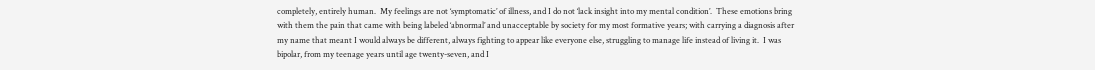completely, entirely human.  My feelings are not ‘symptomatic’ of illness, and I do not ‘lack insight into my mental condition’.  These emotions bring with them the pain that came with being labeled ‘abnormal’ and unacceptable by society for my most formative years; with carrying a diagnosis after my name that meant I would always be different, always fighting to appear like everyone else, struggling to manage life instead of living it.  I was bipolar, from my teenage years until age twenty-seven, and I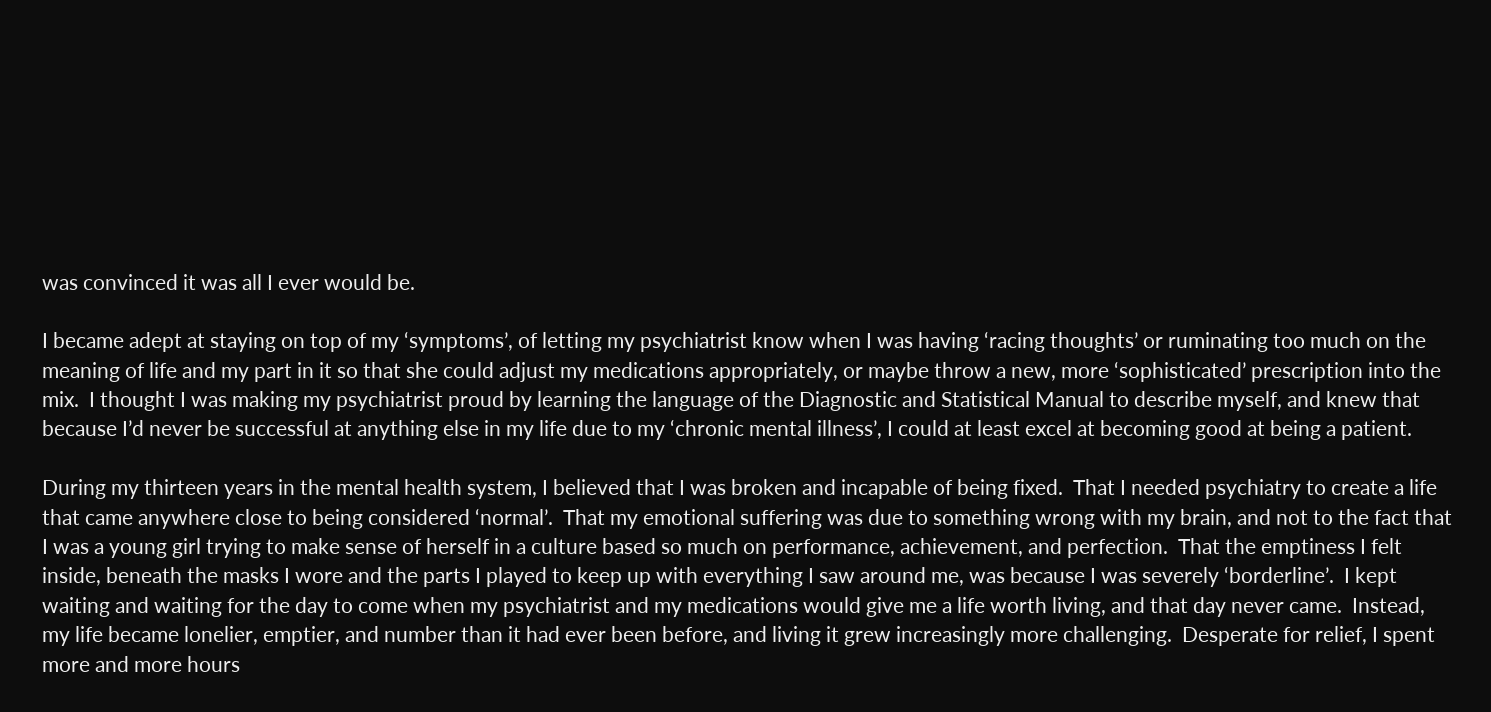was convinced it was all I ever would be.

I became adept at staying on top of my ‘symptoms’, of letting my psychiatrist know when I was having ‘racing thoughts’ or ruminating too much on the meaning of life and my part in it so that she could adjust my medications appropriately, or maybe throw a new, more ‘sophisticated’ prescription into the mix.  I thought I was making my psychiatrist proud by learning the language of the Diagnostic and Statistical Manual to describe myself, and knew that because I’d never be successful at anything else in my life due to my ‘chronic mental illness’, I could at least excel at becoming good at being a patient.

During my thirteen years in the mental health system, I believed that I was broken and incapable of being fixed.  That I needed psychiatry to create a life that came anywhere close to being considered ‘normal’.  That my emotional suffering was due to something wrong with my brain, and not to the fact that I was a young girl trying to make sense of herself in a culture based so much on performance, achievement, and perfection.  That the emptiness I felt inside, beneath the masks I wore and the parts I played to keep up with everything I saw around me, was because I was severely ‘borderline’.  I kept waiting and waiting for the day to come when my psychiatrist and my medications would give me a life worth living, and that day never came.  Instead, my life became lonelier, emptier, and number than it had ever been before, and living it grew increasingly more challenging.  Desperate for relief, I spent more and more hours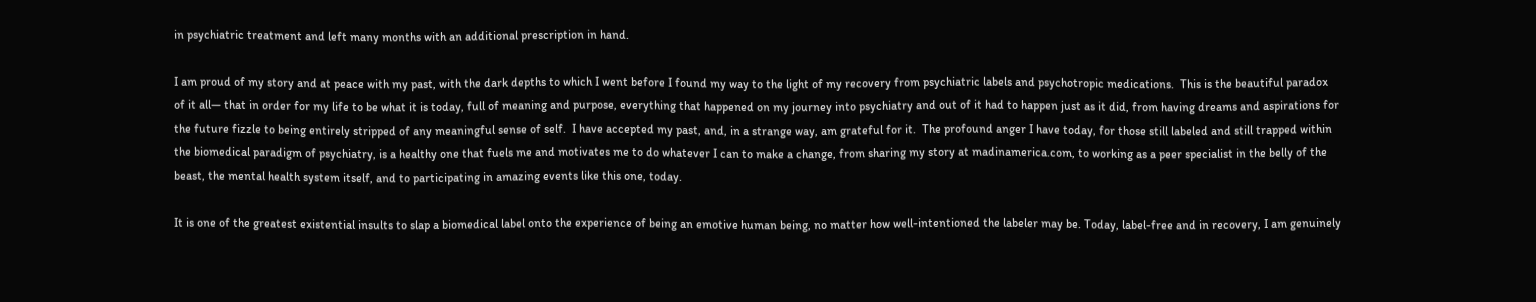in psychiatric treatment and left many months with an additional prescription in hand.

I am proud of my story and at peace with my past, with the dark depths to which I went before I found my way to the light of my recovery from psychiatric labels and psychotropic medications.  This is the beautiful paradox of it all— that in order for my life to be what it is today, full of meaning and purpose, everything that happened on my journey into psychiatry and out of it had to happen just as it did, from having dreams and aspirations for the future fizzle to being entirely stripped of any meaningful sense of self.  I have accepted my past, and, in a strange way, am grateful for it.  The profound anger I have today, for those still labeled and still trapped within the biomedical paradigm of psychiatry, is a healthy one that fuels me and motivates me to do whatever I can to make a change, from sharing my story at madinamerica.com, to working as a peer specialist in the belly of the beast, the mental health system itself, and to participating in amazing events like this one, today.

It is one of the greatest existential insults to slap a biomedical label onto the experience of being an emotive human being, no matter how well-intentioned the labeler may be. Today, label-free and in recovery, I am genuinely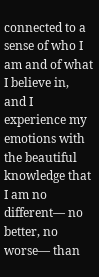connected to a sense of who I am and of what I believe in, and I experience my emotions with the beautiful knowledge that I am no different— no better, no worse— than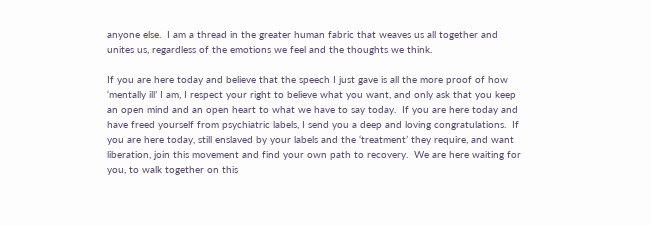anyone else.  I am a thread in the greater human fabric that weaves us all together and unites us, regardless of the emotions we feel and the thoughts we think.

If you are here today and believe that the speech I just gave is all the more proof of how ‘mentally ill’ I am, I respect your right to believe what you want, and only ask that you keep an open mind and an open heart to what we have to say today.  If you are here today and have freed yourself from psychiatric labels, I send you a deep and loving congratulations.  If you are here today, still enslaved by your labels and the ‘treatment’ they require, and want liberation, join this movement and find your own path to recovery.  We are here waiting for you, to walk together on this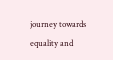journey towards equality and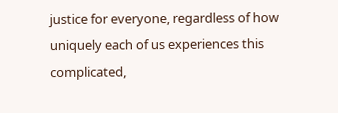justice for everyone, regardless of how uniquely each of us experiences this complicated,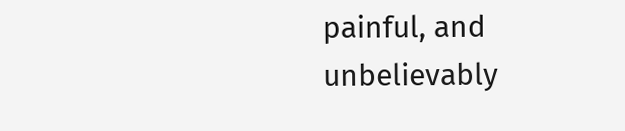painful, and unbelievably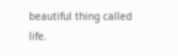beautiful thing called life.